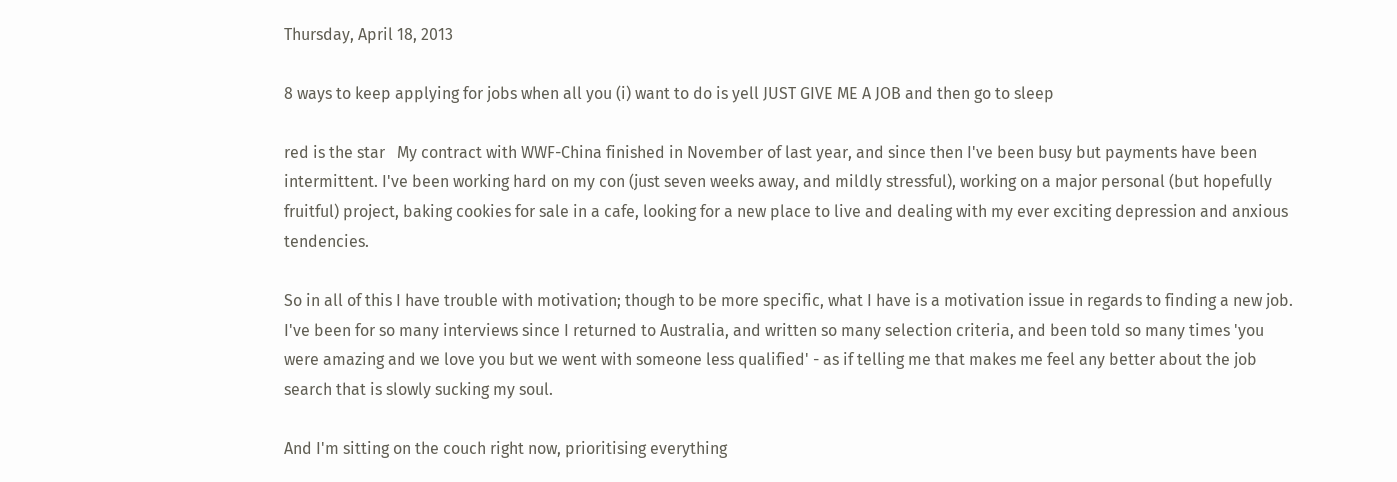Thursday, April 18, 2013

8 ways to keep applying for jobs when all you (i) want to do is yell JUST GIVE ME A JOB and then go to sleep

red is the star   My contract with WWF-China finished in November of last year, and since then I've been busy but payments have been intermittent. I've been working hard on my con (just seven weeks away, and mildly stressful), working on a major personal (but hopefully fruitful) project, baking cookies for sale in a cafe, looking for a new place to live and dealing with my ever exciting depression and anxious tendencies.

So in all of this I have trouble with motivation; though to be more specific, what I have is a motivation issue in regards to finding a new job. I've been for so many interviews since I returned to Australia, and written so many selection criteria, and been told so many times 'you were amazing and we love you but we went with someone less qualified' - as if telling me that makes me feel any better about the job search that is slowly sucking my soul.

And I'm sitting on the couch right now, prioritising everything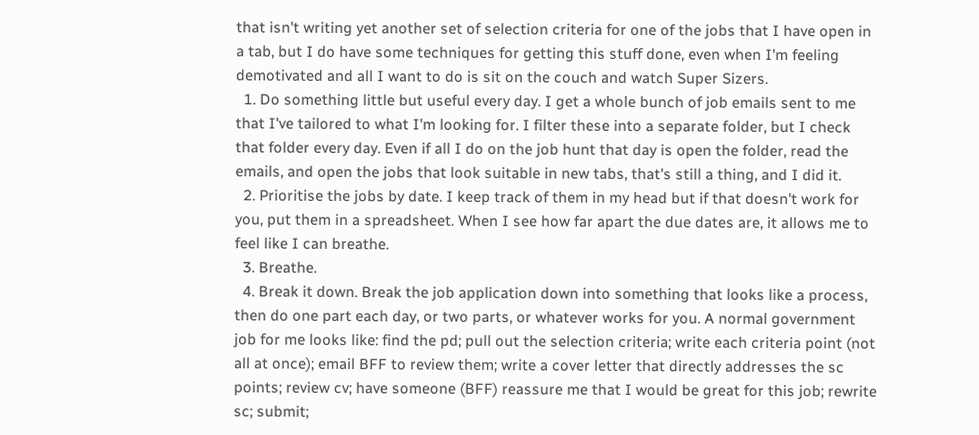that isn't writing yet another set of selection criteria for one of the jobs that I have open in a tab, but I do have some techniques for getting this stuff done, even when I'm feeling demotivated and all I want to do is sit on the couch and watch Super Sizers.
  1. Do something little but useful every day. I get a whole bunch of job emails sent to me that I've tailored to what I'm looking for. I filter these into a separate folder, but I check that folder every day. Even if all I do on the job hunt that day is open the folder, read the emails, and open the jobs that look suitable in new tabs, that's still a thing, and I did it.
  2. Prioritise the jobs by date. I keep track of them in my head but if that doesn't work for you, put them in a spreadsheet. When I see how far apart the due dates are, it allows me to feel like I can breathe.
  3. Breathe.
  4. Break it down. Break the job application down into something that looks like a process, then do one part each day, or two parts, or whatever works for you. A normal government job for me looks like: find the pd; pull out the selection criteria; write each criteria point (not all at once); email BFF to review them; write a cover letter that directly addresses the sc points; review cv; have someone (BFF) reassure me that I would be great for this job; rewrite sc; submit;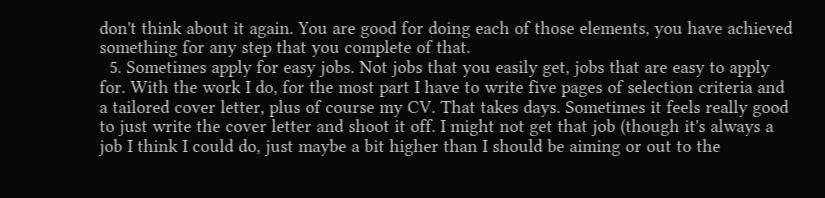don't think about it again. You are good for doing each of those elements, you have achieved something for any step that you complete of that.
  5. Sometimes apply for easy jobs. Not jobs that you easily get, jobs that are easy to apply for. With the work I do, for the most part I have to write five pages of selection criteria and a tailored cover letter, plus of course my CV. That takes days. Sometimes it feels really good to just write the cover letter and shoot it off. I might not get that job (though it's always a job I think I could do, just maybe a bit higher than I should be aiming or out to the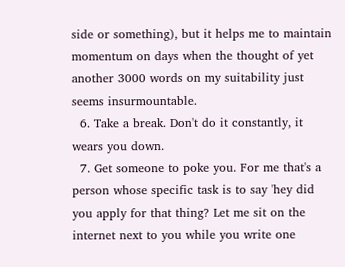side or something), but it helps me to maintain momentum on days when the thought of yet another 3000 words on my suitability just seems insurmountable.
  6. Take a break. Don't do it constantly, it wears you down.
  7. Get someone to poke you. For me that's a person whose specific task is to say 'hey did you apply for that thing? Let me sit on the internet next to you while you write one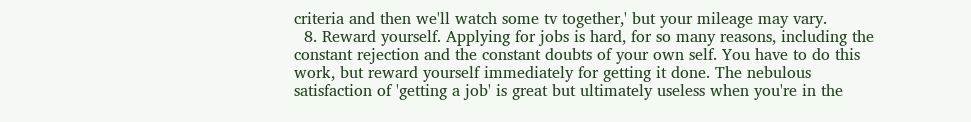criteria and then we'll watch some tv together,' but your mileage may vary.
  8. Reward yourself. Applying for jobs is hard, for so many reasons, including the constant rejection and the constant doubts of your own self. You have to do this work, but reward yourself immediately for getting it done. The nebulous satisfaction of 'getting a job' is great but ultimately useless when you're in the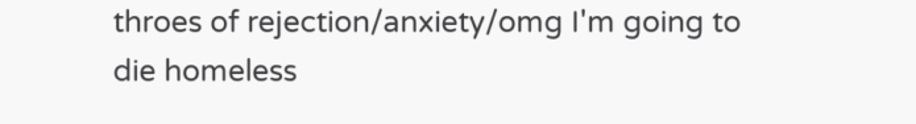throes of rejection/anxiety/omg I'm going to die homeless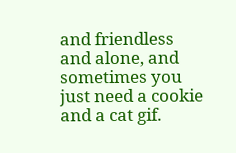and friendless and alone, and sometimes you just need a cookie and a cat gif.